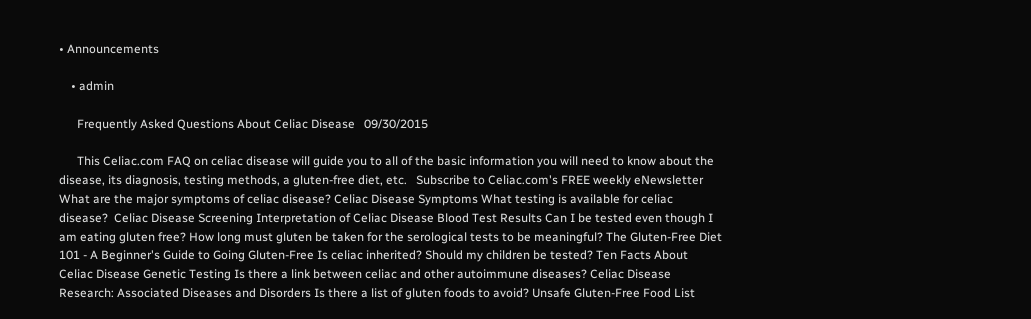• Announcements

    • admin

      Frequently Asked Questions About Celiac Disease   09/30/2015

      This Celiac.com FAQ on celiac disease will guide you to all of the basic information you will need to know about the disease, its diagnosis, testing methods, a gluten-free diet, etc.   Subscribe to Celiac.com's FREE weekly eNewsletter   What are the major symptoms of celiac disease? Celiac Disease Symptoms What testing is available for celiac disease?  Celiac Disease Screening Interpretation of Celiac Disease Blood Test Results Can I be tested even though I am eating gluten free? How long must gluten be taken for the serological tests to be meaningful? The Gluten-Free Diet 101 - A Beginner's Guide to Going Gluten-Free Is celiac inherited? Should my children be tested? Ten Facts About Celiac Disease Genetic Testing Is there a link between celiac and other autoimmune diseases? Celiac Disease Research: Associated Diseases and Disorders Is there a list of gluten foods to avoid? Unsafe Gluten-Free Food List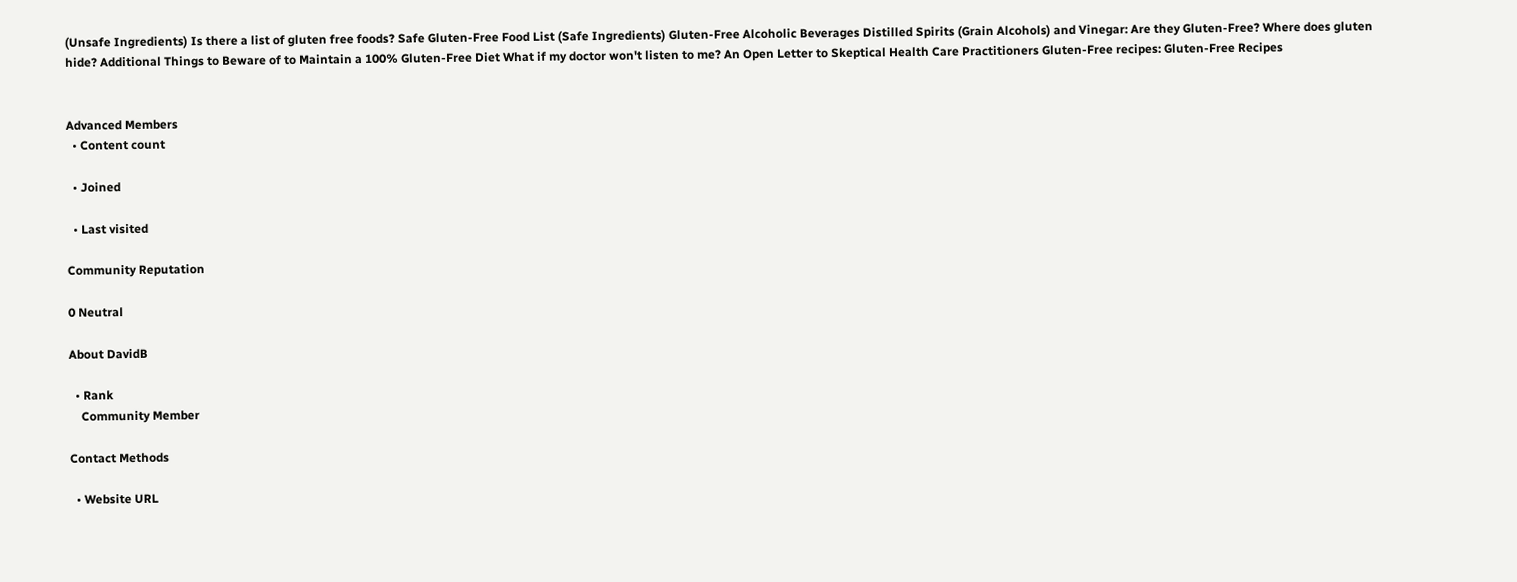(Unsafe Ingredients) Is there a list of gluten free foods? Safe Gluten-Free Food List (Safe Ingredients) Gluten-Free Alcoholic Beverages Distilled Spirits (Grain Alcohols) and Vinegar: Are they Gluten-Free? Where does gluten hide? Additional Things to Beware of to Maintain a 100% Gluten-Free Diet What if my doctor won't listen to me? An Open Letter to Skeptical Health Care Practitioners Gluten-Free recipes: Gluten-Free Recipes


Advanced Members
  • Content count

  • Joined

  • Last visited

Community Reputation

0 Neutral

About DavidB

  • Rank
    Community Member

Contact Methods

  • Website URL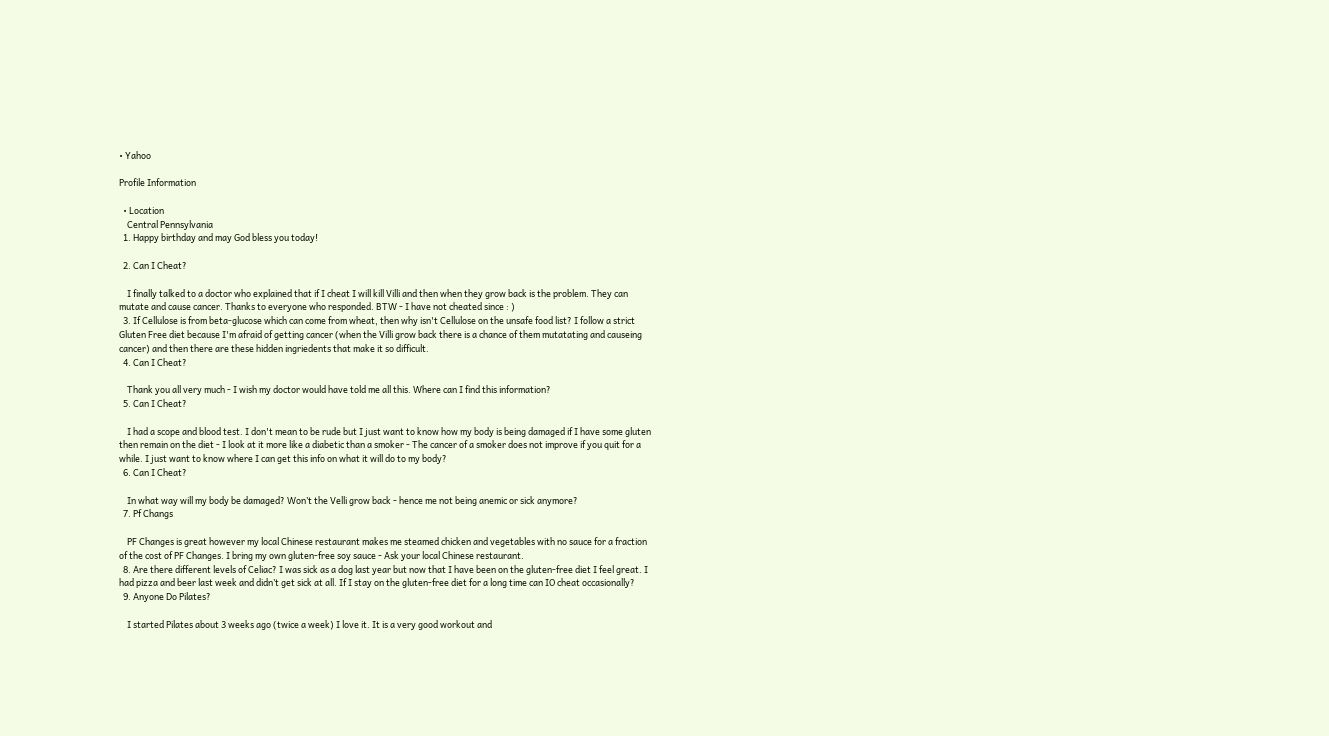• Yahoo

Profile Information

  • Location
    Central Pennsylvania
  1. Happy birthday and may God bless you today!

  2. Can I Cheat?

    I finally talked to a doctor who explained that if I cheat I will kill Villi and then when they grow back is the problem. They can mutate and cause cancer. Thanks to everyone who responded. BTW - I have not cheated since : )
  3. If Cellulose is from beta-glucose which can come from wheat, then why isn't Cellulose on the unsafe food list? I follow a strict Gluten Free diet because I'm afraid of getting cancer (when the Villi grow back there is a chance of them mutatating and causeing cancer) and then there are these hidden ingriedents that make it so difficult.
  4. Can I Cheat?

    Thank you all very much - I wish my doctor would have told me all this. Where can I find this information?
  5. Can I Cheat?

    I had a scope and blood test. I don't mean to be rude but I just want to know how my body is being damaged if I have some gluten then remain on the diet - I look at it more like a diabetic than a smoker - The cancer of a smoker does not improve if you quit for a while. I just want to know where I can get this info on what it will do to my body?
  6. Can I Cheat?

    In what way will my body be damaged? Won’t the Velli grow back - hence me not being anemic or sick anymore?
  7. Pf Changs

    PF Changes is great however my local Chinese restaurant makes me steamed chicken and vegetables with no sauce for a fraction of the cost of PF Changes. I bring my own gluten-free soy sauce - Ask your local Chinese restaurant.
  8. Are there different levels of Celiac? I was sick as a dog last year but now that I have been on the gluten-free diet I feel great. I had pizza and beer last week and didn’t get sick at all. If I stay on the gluten-free diet for a long time can IO cheat occasionally?
  9. Anyone Do Pilates?

    I started Pilates about 3 weeks ago (twice a week) I love it. It is a very good workout and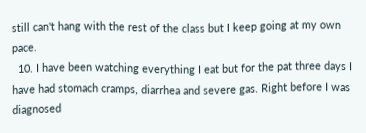still can't hang with the rest of the class but I keep going at my own pace.
  10. I have been watching everything I eat but for the pat three days I have had stomach cramps, diarrhea and severe gas. Right before I was diagnosed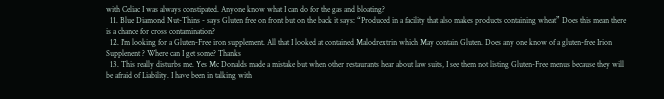with Celiac I was always constipated. Anyone know what I can do for the gas and bloating?
  11. Blue Diamond Nut-Thins - says Gluten free on front but on the back it says: “Produced in a facility that also makes products containing wheat” Does this mean there is a chance for cross contamination?
  12. I'm looking for a Gluten-Free iron supplement. All that I looked at contained Malodrextrin which May contain Gluten. Does any one know of a gluten-free Irion Supplenent ? Where can I get some? Thanks
  13. This really disturbs me. Yes Mc Donalds made a mistake but when other restaurants hear about law suits, I see them not listing Gluten-Free menus because they will be afraid of Liability. I have been in talking with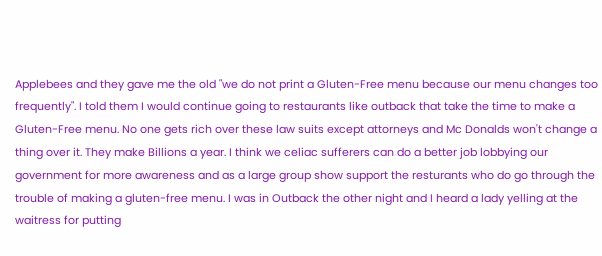Applebees and they gave me the old "we do not print a Gluten-Free menu because our menu changes too frequently". I told them I would continue going to restaurants like outback that take the time to make a Gluten-Free menu. No one gets rich over these law suits except attorneys and Mc Donalds won't change a thing over it. They make Billions a year. I think we celiac sufferers can do a better job lobbying our government for more awareness and as a large group show support the resturants who do go through the trouble of making a gluten-free menu. I was in Outback the other night and I heard a lady yelling at the waitress for putting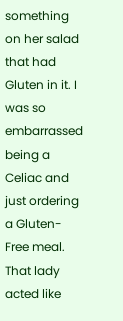something on her salad that had Gluten in it. I was so embarrassed being a Celiac and just ordering a Gluten-Free meal. That lady acted like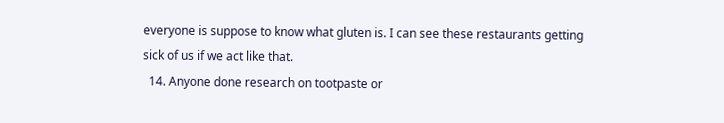everyone is suppose to know what gluten is. I can see these restaurants getting sick of us if we act like that.
  14. Anyone done research on tootpaste or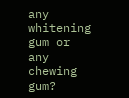any whitening gum or any chewing gum?